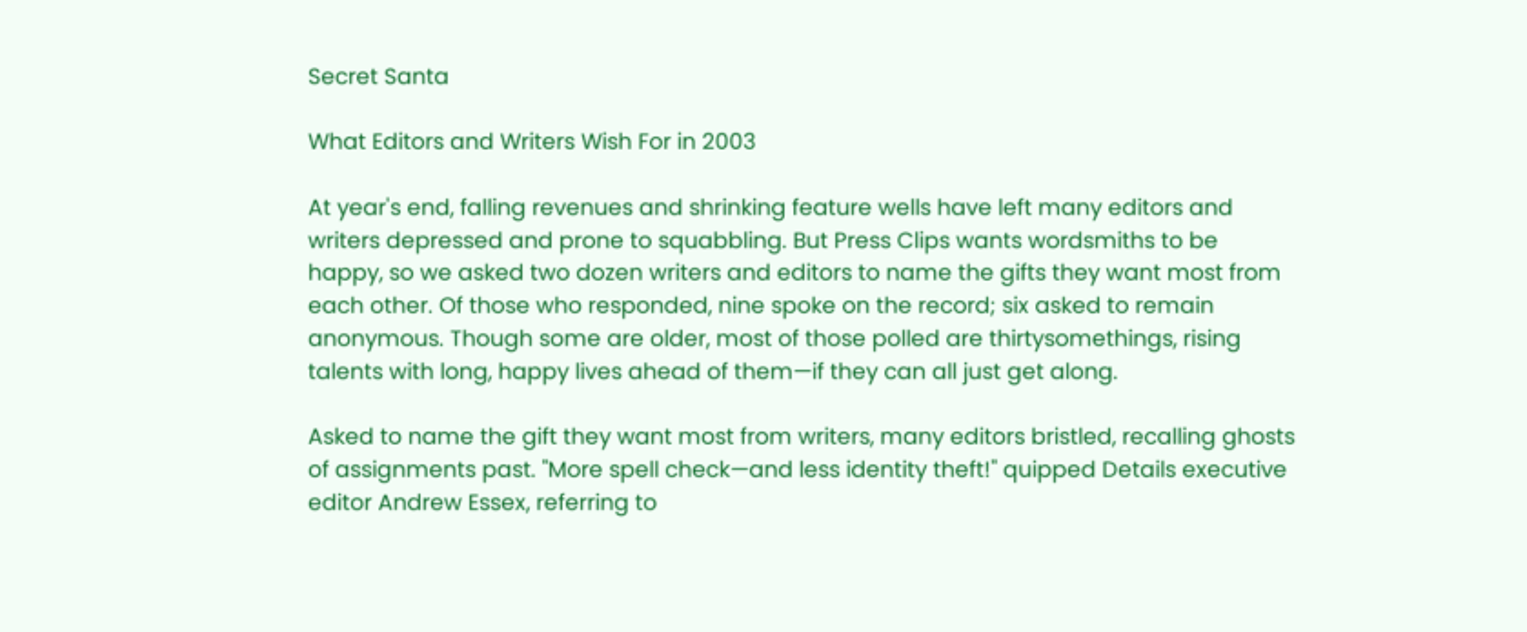Secret Santa

What Editors and Writers Wish For in 2003

At year's end, falling revenues and shrinking feature wells have left many editors and writers depressed and prone to squabbling. But Press Clips wants wordsmiths to be happy, so we asked two dozen writers and editors to name the gifts they want most from each other. Of those who responded, nine spoke on the record; six asked to remain anonymous. Though some are older, most of those polled are thirtysomethings, rising talents with long, happy lives ahead of them—if they can all just get along.

Asked to name the gift they want most from writers, many editors bristled, recalling ghosts of assignments past. "More spell check—and less identity theft!" quipped Details executive editor Andrew Essex, referring to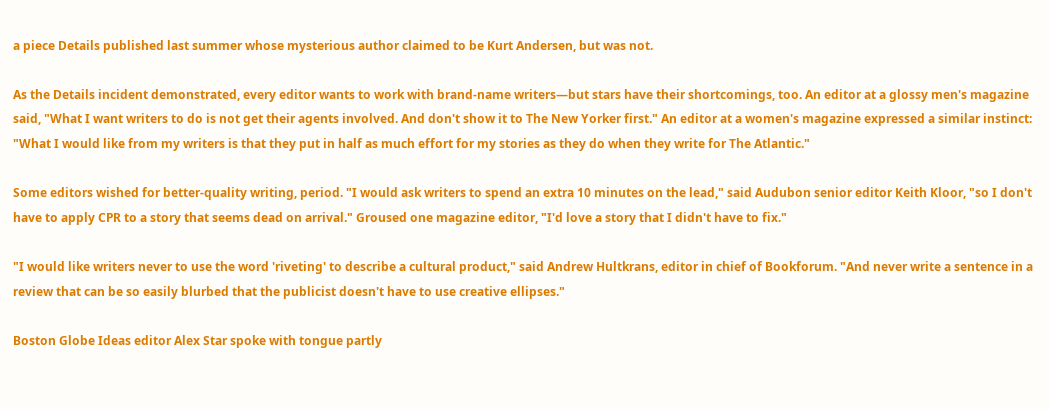a piece Details published last summer whose mysterious author claimed to be Kurt Andersen, but was not.

As the Details incident demonstrated, every editor wants to work with brand-name writers—but stars have their shortcomings, too. An editor at a glossy men's magazine said, "What I want writers to do is not get their agents involved. And don't show it to The New Yorker first." An editor at a women's magazine expressed a similar instinct: "What I would like from my writers is that they put in half as much effort for my stories as they do when they write for The Atlantic."

Some editors wished for better-quality writing, period. "I would ask writers to spend an extra 10 minutes on the lead," said Audubon senior editor Keith Kloor, "so I don't have to apply CPR to a story that seems dead on arrival." Groused one magazine editor, "I'd love a story that I didn't have to fix."

"I would like writers never to use the word 'riveting' to describe a cultural product," said Andrew Hultkrans, editor in chief of Bookforum. "And never write a sentence in a review that can be so easily blurbed that the publicist doesn't have to use creative ellipses."

Boston Globe Ideas editor Alex Star spoke with tongue partly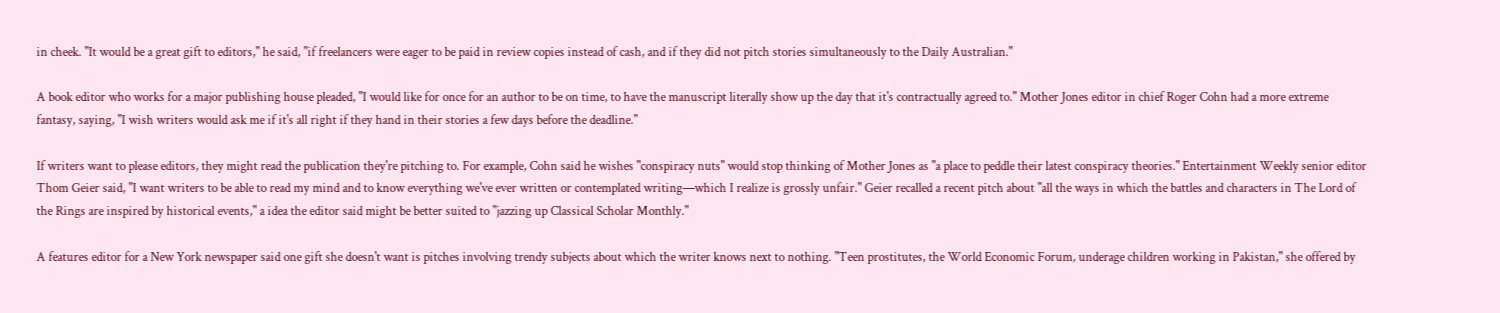in cheek. "It would be a great gift to editors," he said, "if freelancers were eager to be paid in review copies instead of cash, and if they did not pitch stories simultaneously to the Daily Australian."

A book editor who works for a major publishing house pleaded, "I would like for once for an author to be on time, to have the manuscript literally show up the day that it's contractually agreed to." Mother Jones editor in chief Roger Cohn had a more extreme fantasy, saying, "I wish writers would ask me if it's all right if they hand in their stories a few days before the deadline."

If writers want to please editors, they might read the publication they're pitching to. For example, Cohn said he wishes "conspiracy nuts" would stop thinking of Mother Jones as "a place to peddle their latest conspiracy theories." Entertainment Weekly senior editor Thom Geier said, "I want writers to be able to read my mind and to know everything we've ever written or contemplated writing—which I realize is grossly unfair." Geier recalled a recent pitch about "all the ways in which the battles and characters in The Lord of the Rings are inspired by historical events," a idea the editor said might be better suited to "jazzing up Classical Scholar Monthly."

A features editor for a New York newspaper said one gift she doesn't want is pitches involving trendy subjects about which the writer knows next to nothing. "Teen prostitutes, the World Economic Forum, underage children working in Pakistan," she offered by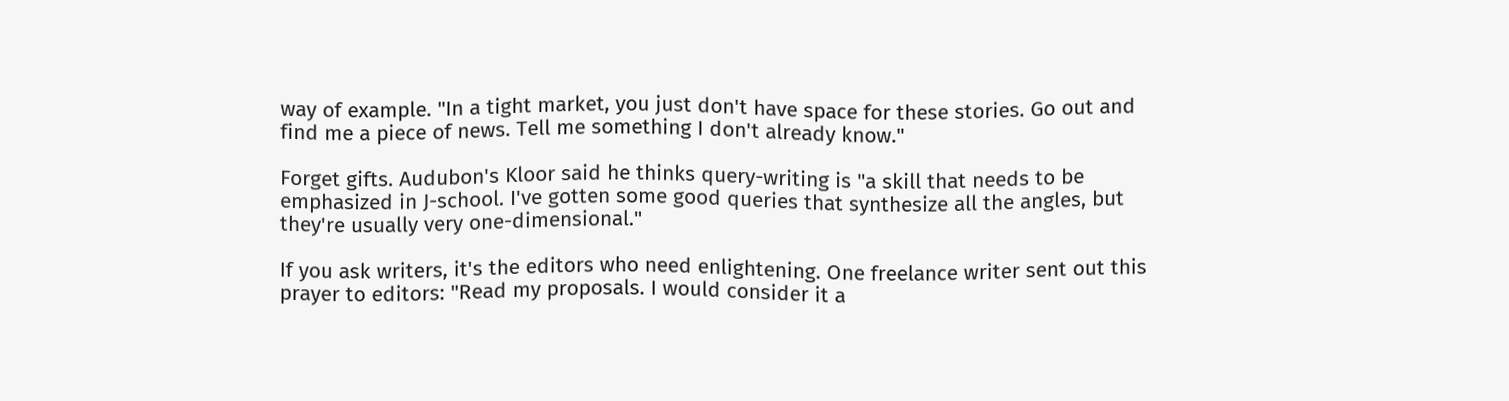way of example. "In a tight market, you just don't have space for these stories. Go out and find me a piece of news. Tell me something I don't already know."

Forget gifts. Audubon's Kloor said he thinks query-writing is "a skill that needs to be emphasized in J-school. I've gotten some good queries that synthesize all the angles, but they're usually very one-dimensional."

If you ask writers, it's the editors who need enlightening. One freelance writer sent out this prayer to editors: "Read my proposals. I would consider it a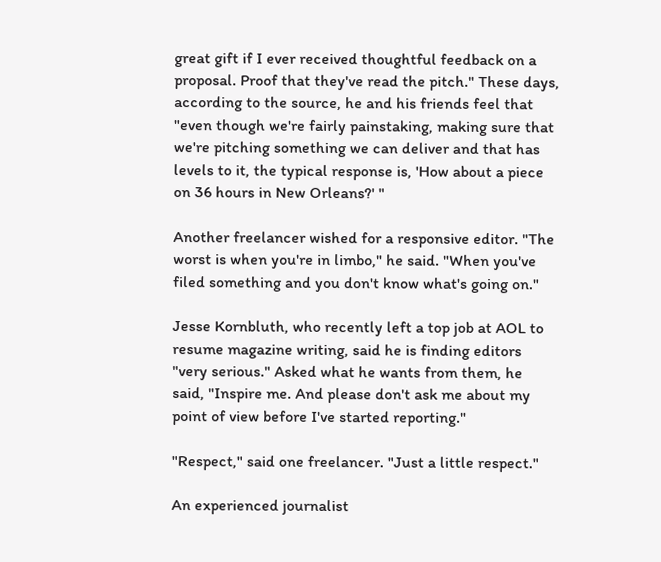great gift if I ever received thoughtful feedback on a proposal. Proof that they've read the pitch." These days, according to the source, he and his friends feel that "even though we're fairly painstaking, making sure that we're pitching something we can deliver and that has levels to it, the typical response is, 'How about a piece on 36 hours in New Orleans?' "

Another freelancer wished for a responsive editor. "The worst is when you're in limbo," he said. "When you've filed something and you don't know what's going on."

Jesse Kornbluth, who recently left a top job at AOL to resume magazine writing, said he is finding editors "very serious." Asked what he wants from them, he said, "Inspire me. And please don't ask me about my point of view before I've started reporting."

"Respect," said one freelancer. "Just a little respect."

An experienced journalist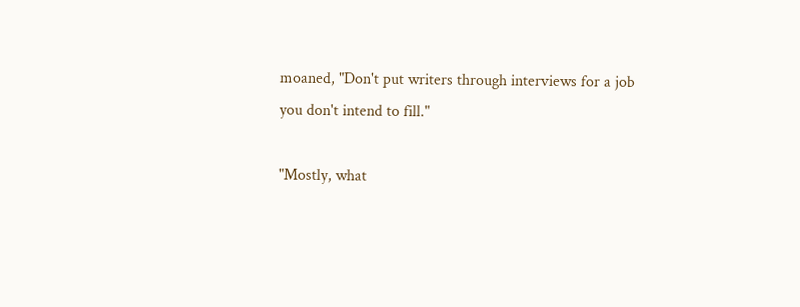moaned, "Don't put writers through interviews for a job you don't intend to fill."

"Mostly, what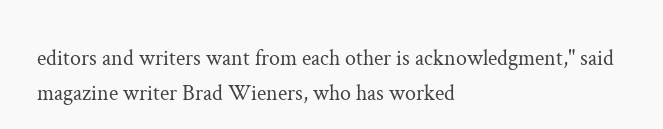editors and writers want from each other is acknowledgment," said magazine writer Brad Wieners, who has worked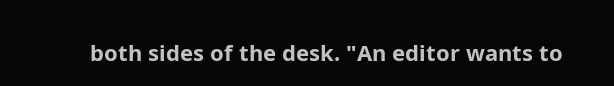both sides of the desk. "An editor wants to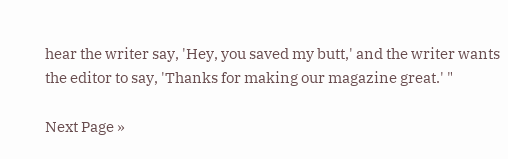hear the writer say, 'Hey, you saved my butt,' and the writer wants the editor to say, 'Thanks for making our magazine great.' "

Next Page »